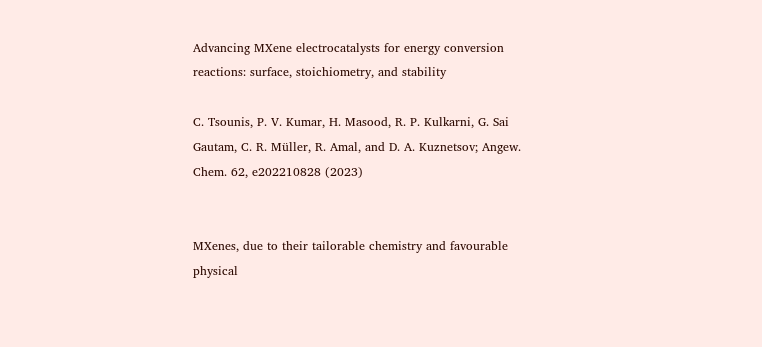Advancing MXene electrocatalysts for energy conversion reactions: surface, stoichiometry, and stability

C. Tsounis, P. V. Kumar, H. Masood, R. P. Kulkarni, G. Sai Gautam, C. R. Müller, R. Amal, and D. A. Kuznetsov; Angew. Chem. 62, e202210828 (2023)


MXenes, due to their tailorable chemistry and favourable physical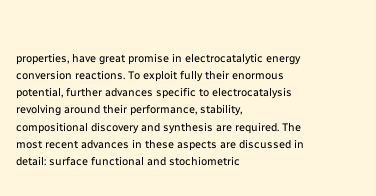properties, have great promise in electrocatalytic energy conversion reactions. To exploit fully their enormous potential, further advances specific to electrocatalysis revolving around their performance, stability, compositional discovery and synthesis are required. The most recent advances in these aspects are discussed in detail: surface functional and stochiometric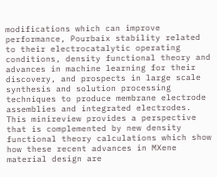modifications which can improve performance, Pourbaix stability related to their electrocatalytic operating conditions, density functional theory and advances in machine learning for their discovery, and prospects in large scale synthesis and solution processing techniques to produce membrane electrode assemblies and integrated electrodes. This minireview provides a perspective that is complemented by new density functional theory calculations which show how these recent advances in MXene material design are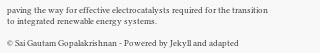paving the way for effective electrocatalysts required for the transition to integrated renewable energy systems.

© Sai Gautam Gopalakrishnan - Powered by Jekyll and adapted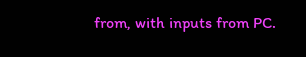from, with inputs from PC.